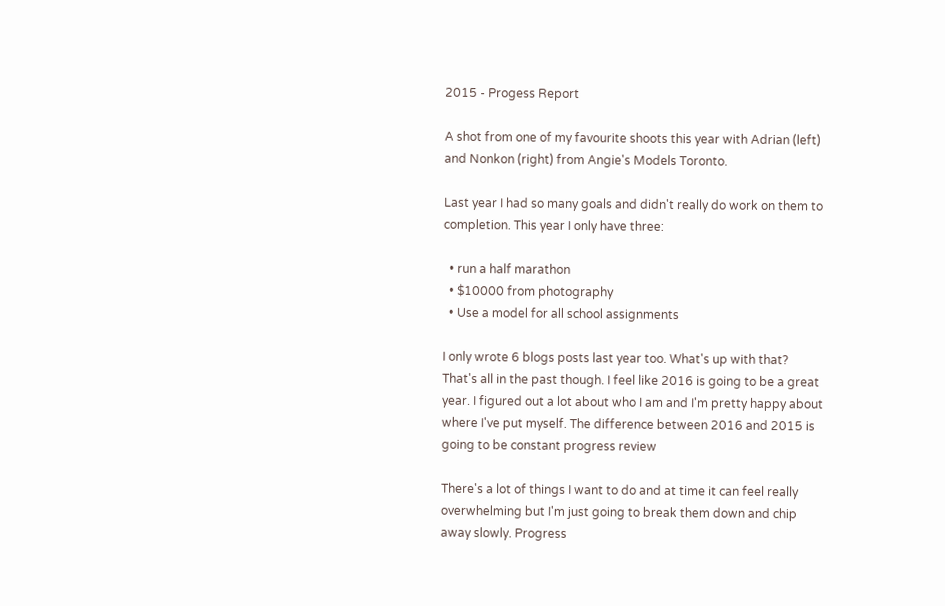2015 - Progess Report

A shot from one of my favourite shoots this year with Adrian (left) and Nonkon (right) from Angie's Models Toronto.

Last year I had so many goals and didn't really do work on them to completion. This year I only have three:

  • run a half marathon
  • $10000 from photography
  • Use a model for all school assignments

I only wrote 6 blogs posts last year too. What's up with that? That's all in the past though. I feel like 2016 is going to be a great year. I figured out a lot about who I am and I'm pretty happy about where I've put myself. The difference between 2016 and 2015 is going to be constant progress review

There's a lot of things I want to do and at time it can feel really overwhelming but I'm just going to break them down and chip away slowly. Progress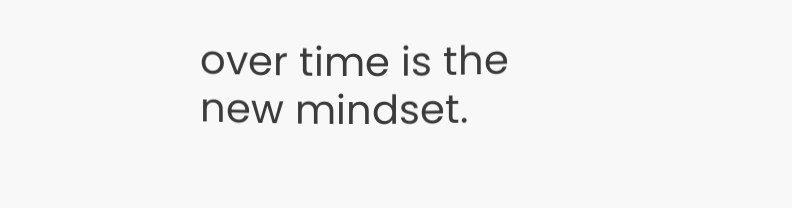over time is the new mindset.